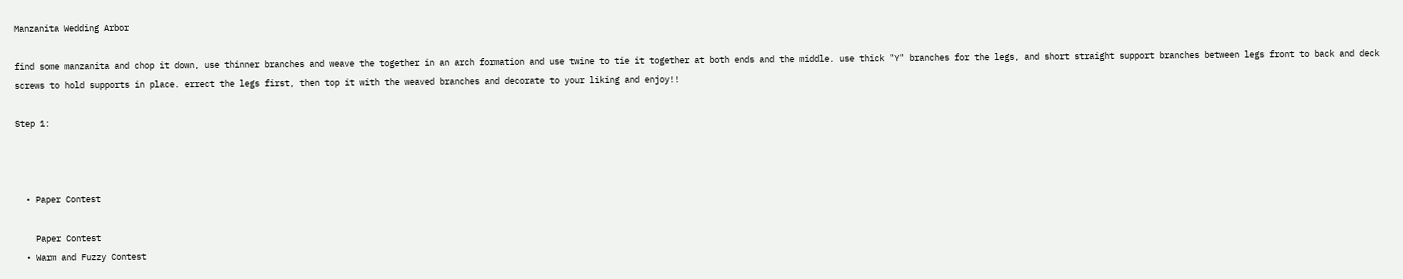Manzanita Wedding Arbor

find some manzanita and chop it down, use thinner branches and weave the together in an arch formation and use twine to tie it together at both ends and the middle. use thick "Y" branches for the legs, and short straight support branches between legs front to back and deck screws to hold supports in place. errect the legs first, then top it with the weaved branches and decorate to your liking and enjoy!!

Step 1:



  • Paper Contest

    Paper Contest
  • Warm and Fuzzy Contest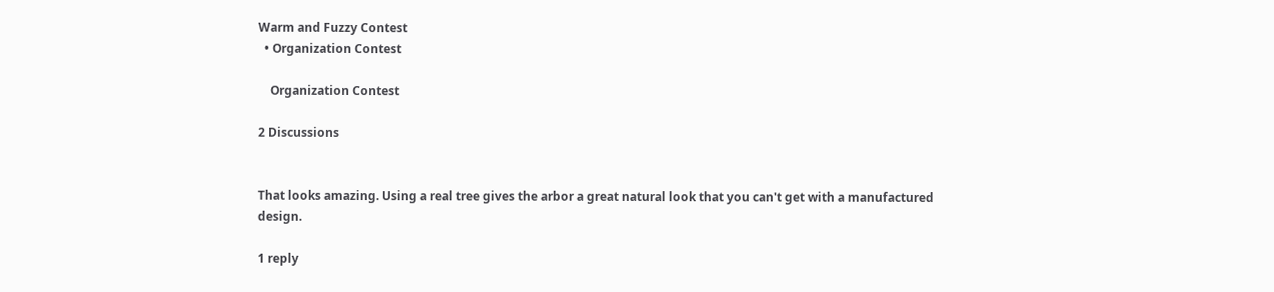Warm and Fuzzy Contest
  • Organization Contest

    Organization Contest

2 Discussions


That looks amazing. Using a real tree gives the arbor a great natural look that you can't get with a manufactured design.

1 reply